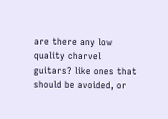are there any low quality charvel guitars? like ones that should be avoided, or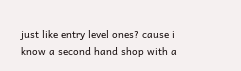just like entry level ones? cause i know a second hand shop with a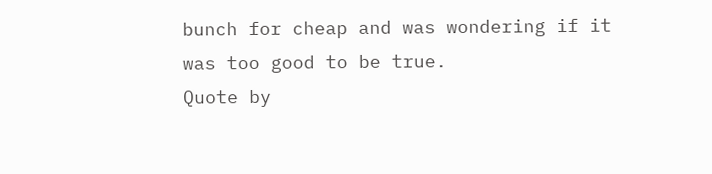bunch for cheap and was wondering if it was too good to be true.
Quote by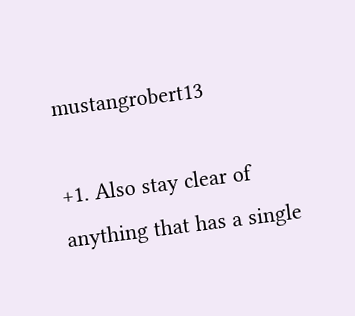mustangrobert13

+1. Also stay clear of anything that has a single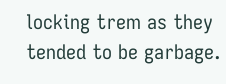locking trem as they tended to be garbage.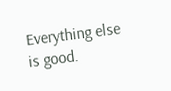Everything else is good.